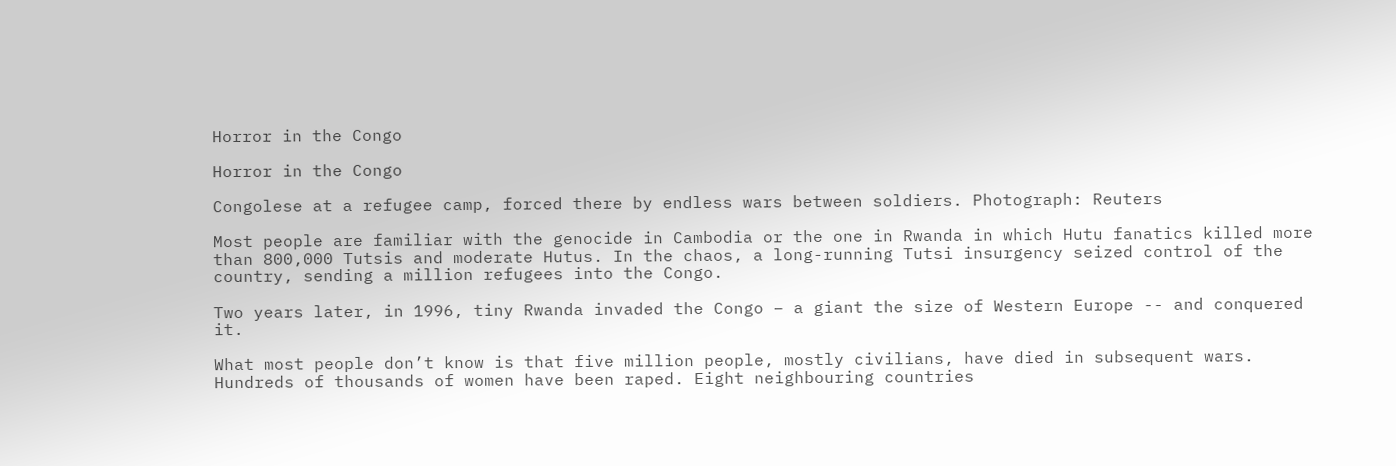Horror in the Congo

Horror in the Congo

Congolese at a refugee camp, forced there by endless wars between soldiers. Photograph: Reuters

Most people are familiar with the genocide in Cambodia or the one in Rwanda in which Hutu fanatics killed more than 800,000 Tutsis and moderate Hutus. In the chaos, a long-running Tutsi insurgency seized control of the country, sending a million refugees into the Congo.

Two years later, in 1996, tiny Rwanda invaded the Congo – a giant the size of Western Europe -- and conquered it.

What most people don’t know is that five million people, mostly civilians, have died in subsequent wars. Hundreds of thousands of women have been raped. Eight neighbouring countries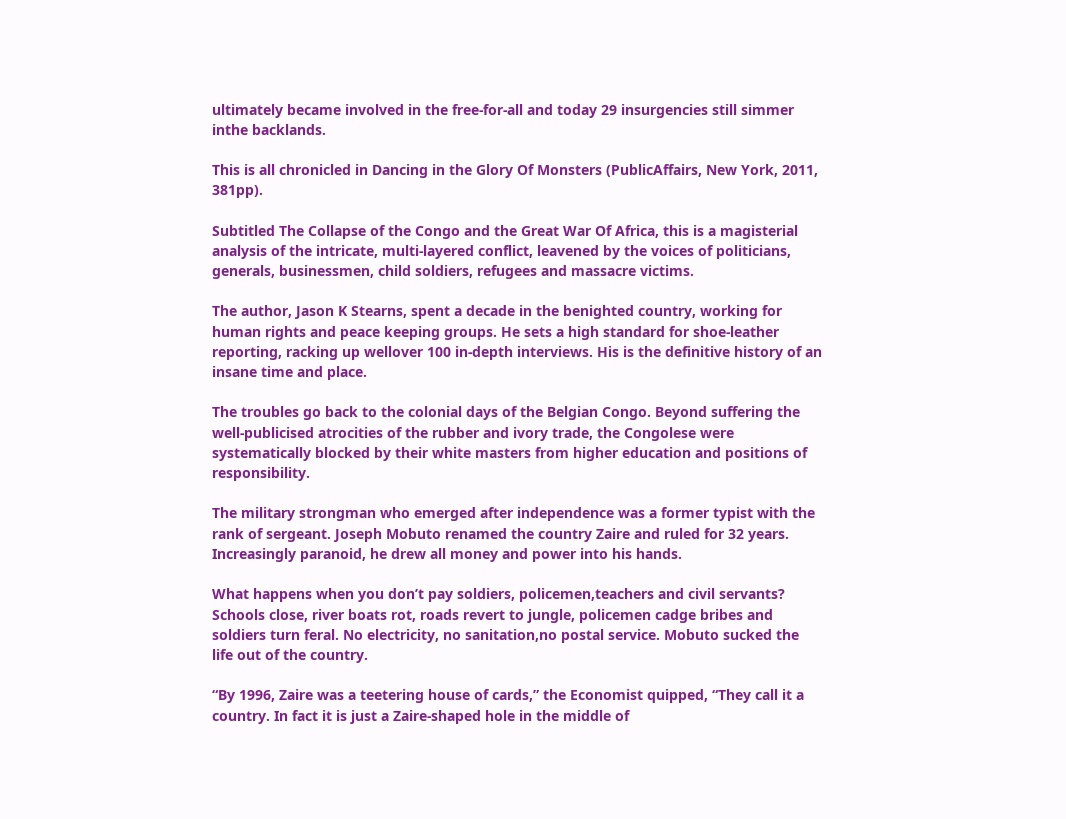ultimately became involved in the free-for-all and today 29 insurgencies still simmer inthe backlands.

This is all chronicled in Dancing in the Glory Of Monsters (PublicAffairs, New York, 2011, 381pp).

Subtitled The Collapse of the Congo and the Great War Of Africa, this is a magisterial analysis of the intricate, multi-layered conflict, leavened by the voices of politicians, generals, businessmen, child soldiers, refugees and massacre victims.

The author, Jason K Stearns, spent a decade in the benighted country, working for human rights and peace keeping groups. He sets a high standard for shoe-leather reporting, racking up wellover 100 in-depth interviews. His is the definitive history of an insane time and place.

The troubles go back to the colonial days of the Belgian Congo. Beyond suffering the well-publicised atrocities of the rubber and ivory trade, the Congolese were systematically blocked by their white masters from higher education and positions of responsibility.

The military strongman who emerged after independence was a former typist with the rank of sergeant. Joseph Mobuto renamed the country Zaire and ruled for 32 years. Increasingly paranoid, he drew all money and power into his hands.

What happens when you don’t pay soldiers, policemen,teachers and civil servants? Schools close, river boats rot, roads revert to jungle, policemen cadge bribes and soldiers turn feral. No electricity, no sanitation,no postal service. Mobuto sucked the life out of the country.

“By 1996, Zaire was a teetering house of cards,” the Economist quipped, “They call it a country. In fact it is just a Zaire-shaped hole in the middle of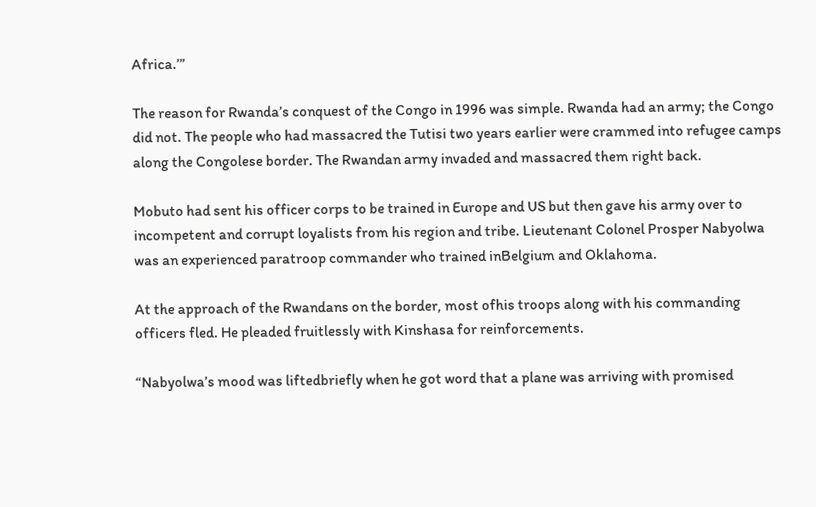Africa.’”

The reason for Rwanda’s conquest of the Congo in 1996 was simple. Rwanda had an army; the Congo did not. The people who had massacred the Tutisi two years earlier were crammed into refugee camps along the Congolese border. The Rwandan army invaded and massacred them right back.

Mobuto had sent his officer corps to be trained in Europe and US but then gave his army over to incompetent and corrupt loyalists from his region and tribe. Lieutenant Colonel Prosper Nabyolwa was an experienced paratroop commander who trained inBelgium and Oklahoma.

At the approach of the Rwandans on the border, most ofhis troops along with his commanding officers fled. He pleaded fruitlessly with Kinshasa for reinforcements.

“Nabyolwa’s mood was liftedbriefly when he got word that a plane was arriving with promised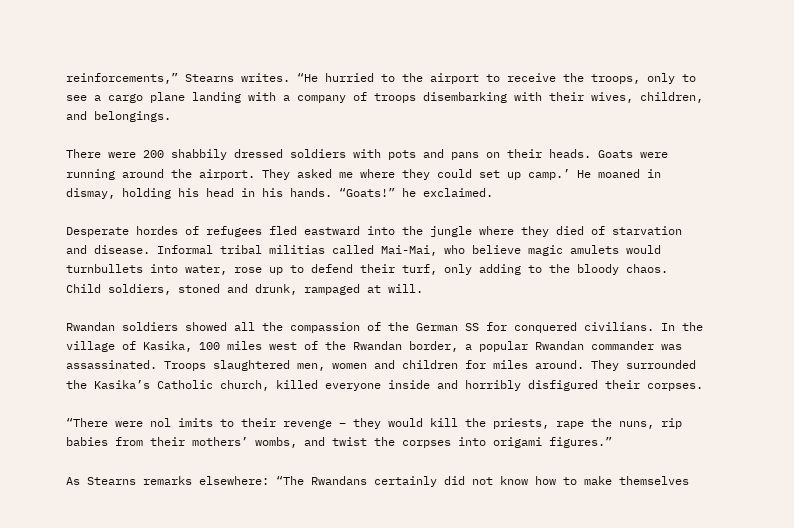reinforcements,” Stearns writes. “He hurried to the airport to receive the troops, only to see a cargo plane landing with a company of troops disembarking with their wives, children, and belongings.

There were 200 shabbily dressed soldiers with pots and pans on their heads. Goats were running around the airport. They asked me where they could set up camp.’ He moaned in dismay, holding his head in his hands. “Goats!” he exclaimed.

Desperate hordes of refugees fled eastward into the jungle where they died of starvation and disease. Informal tribal militias called Mai-Mai, who believe magic amulets would turnbullets into water, rose up to defend their turf, only adding to the bloody chaos. Child soldiers, stoned and drunk, rampaged at will.

Rwandan soldiers showed all the compassion of the German SS for conquered civilians. In the village of Kasika, 100 miles west of the Rwandan border, a popular Rwandan commander was assassinated. Troops slaughtered men, women and children for miles around. They surrounded the Kasika’s Catholic church, killed everyone inside and horribly disfigured their corpses.

“There were nol imits to their revenge – they would kill the priests, rape the nuns, rip babies from their mothers’ wombs, and twist the corpses into origami figures.”

As Stearns remarks elsewhere: “The Rwandans certainly did not know how to make themselves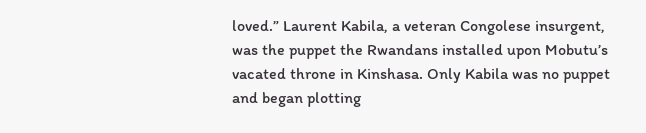loved.” Laurent Kabila, a veteran Congolese insurgent, was the puppet the Rwandans installed upon Mobutu’s vacated throne in Kinshasa. Only Kabila was no puppet and began plotting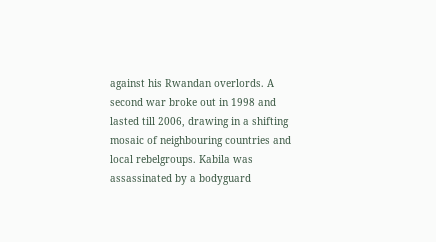against his Rwandan overlords. A second war broke out in 1998 and lasted till 2006, drawing in a shifting mosaic of neighbouring countries and local rebelgroups. Kabila was assassinated by a bodyguard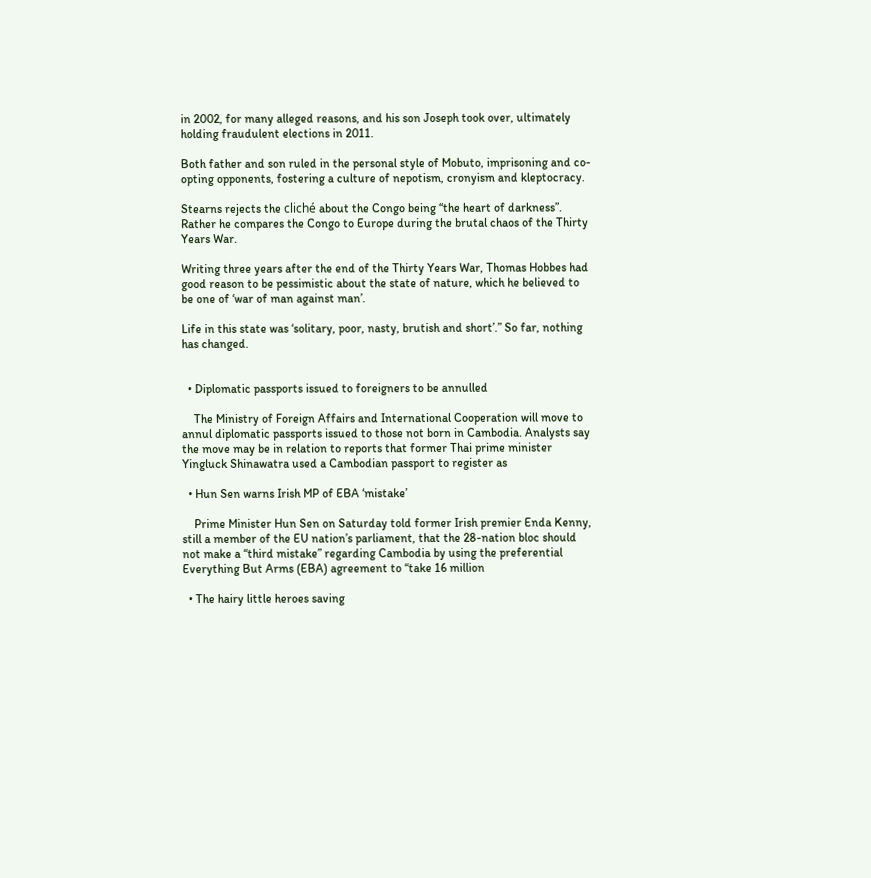in 2002, for many alleged reasons, and his son Joseph took over, ultimately holding fraudulent elections in 2011.

Both father and son ruled in the personal style of Mobuto, imprisoning and co-opting opponents, fostering a culture of nepotism, cronyism and kleptocracy.

Stearns rejects the cliché about the Congo being “the heart of darkness”. Rather he compares the Congo to Europe during the brutal chaos of the Thirty Years War.

Writing three years after the end of the Thirty Years War, Thomas Hobbes had good reason to be pessimistic about the state of nature, which he believed to be one of ‘war of man against man’.

Life in this state was ‘solitary, poor, nasty, brutish and short’.” So far, nothing has changed.


  • Diplomatic passports issued to foreigners to be annulled

    The Ministry of Foreign Affairs and International Cooperation will move to annul diplomatic passports issued to those not born in Cambodia. Analysts say the move may be in relation to reports that former Thai prime minister Yingluck Shinawatra used a Cambodian passport to register as

  • Hun Sen warns Irish MP of EBA ‘mistake’

    Prime Minister Hun Sen on Saturday told former Irish premier Enda Kenny, still a member of the EU nation’s parliament, that the 28-nation bloc should not make a “third mistake” regarding Cambodia by using the preferential Everything But Arms (EBA) agreement to “take 16 million

  • The hairy little heroes saving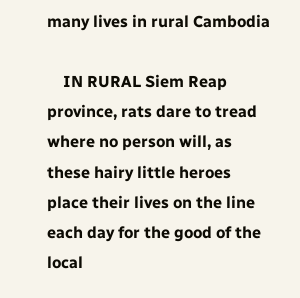many lives in rural Cambodia

    IN RURAL Siem Reap province, rats dare to tread where no person will, as these hairy little heroes place their lives on the line each day for the good of the local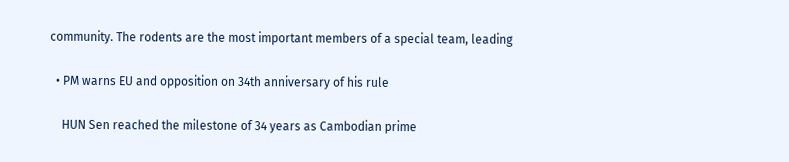community. The rodents are the most important members of a special team, leading

  • PM warns EU and opposition on 34th anniversary of his rule

    HUN Sen reached the milestone of 34 years as Cambodian prime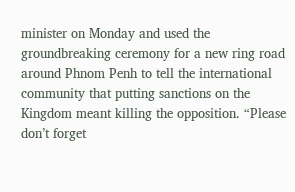minister on Monday and used the groundbreaking ceremony for a new ring road around Phnom Penh to tell the international community that putting sanctions on the Kingdom meant killing the opposition. “Please don’t forget